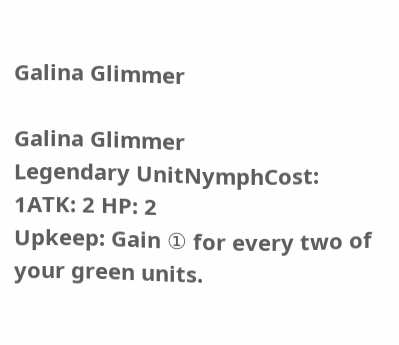Galina Glimmer

Galina Glimmer
Legendary UnitNymphCost: 1ATK: 2 HP: 2
Upkeep: Gain ① for every two of your green units.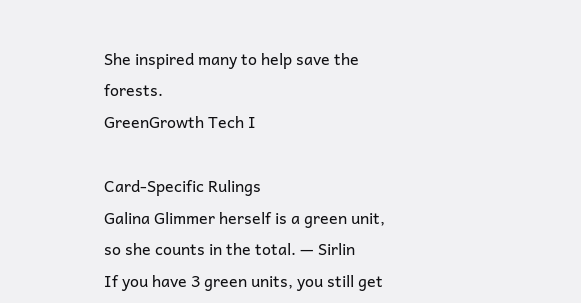She inspired many to help save the forests.
GreenGrowth Tech I

Card-Specific Rulings
Galina Glimmer herself is a green unit, so she counts in the total. — Sirlin
If you have 3 green units, you still get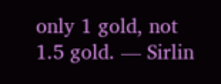only 1 gold, not 1.5 gold. — Sirlin